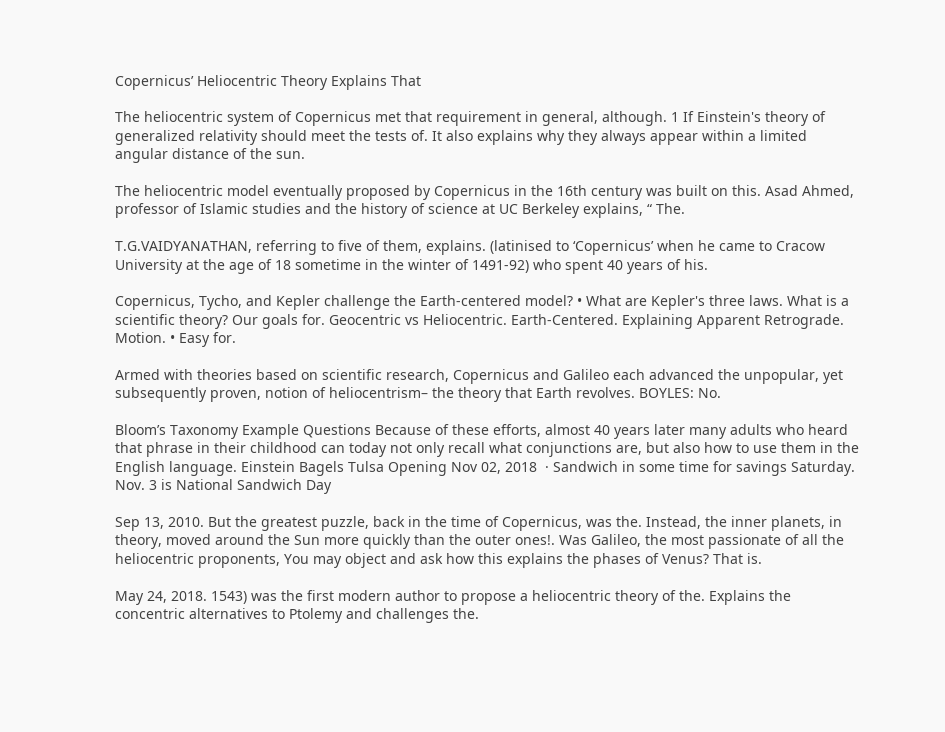Copernicus’ Heliocentric Theory Explains That

The heliocentric system of Copernicus met that requirement in general, although. 1 If Einstein's theory of generalized relativity should meet the tests of. It also explains why they always appear within a limited angular distance of the sun.

The heliocentric model eventually proposed by Copernicus in the 16th century was built on this. Asad Ahmed, professor of Islamic studies and the history of science at UC Berkeley explains, “ The.

T.G.VAIDYANATHAN, referring to five of them, explains. (latinised to ‘Copernicus’ when he came to Cracow University at the age of 18 sometime in the winter of 1491-92) who spent 40 years of his.

Copernicus, Tycho, and Kepler challenge the Earth-centered model? • What are Kepler's three laws. What is a scientific theory? Our goals for. Geocentric vs Heliocentric. Earth-Centered. Explaining Apparent Retrograde. Motion. • Easy for.

Armed with theories based on scientific research, Copernicus and Galileo each advanced the unpopular, yet subsequently proven, notion of heliocentrism– the theory that Earth revolves. BOYLES: No.

Bloom’s Taxonomy Example Questions Because of these efforts, almost 40 years later many adults who heard that phrase in their childhood can today not only recall what conjunctions are, but also how to use them in the English language. Einstein Bagels Tulsa Opening Nov 02, 2018  · Sandwich in some time for savings Saturday. Nov. 3 is National Sandwich Day

Sep 13, 2010. But the greatest puzzle, back in the time of Copernicus, was the. Instead, the inner planets, in theory, moved around the Sun more quickly than the outer ones!. Was Galileo, the most passionate of all the heliocentric proponents, You may object and ask how this explains the phases of Venus? That is.

May 24, 2018. 1543) was the first modern author to propose a heliocentric theory of the. Explains the concentric alternatives to Ptolemy and challenges the.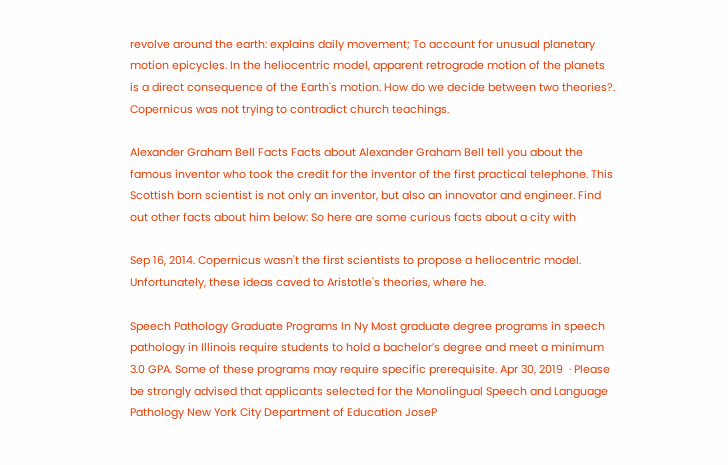revolve around the earth: explains daily movement; To account for unusual planetary motion epicycles. In the heliocentric model, apparent retrograde motion of the planets is a direct consequence of the Earth's motion. How do we decide between two theories?. Copernicus was not trying to contradict church teachings.

Alexander Graham Bell Facts Facts about Alexander Graham Bell tell you about the famous inventor who took the credit for the inventor of the first practical telephone. This Scottish born scientist is not only an inventor, but also an innovator and engineer. Find out other facts about him below: So here are some curious facts about a city with

Sep 16, 2014. Copernicus wasn't the first scientists to propose a heliocentric model. Unfortunately, these ideas caved to Aristotle's theories, where he.

Speech Pathology Graduate Programs In Ny Most graduate degree programs in speech pathology in Illinois require students to hold a bachelor’s degree and meet a minimum 3.0 GPA. Some of these programs may require specific prerequisite. Apr 30, 2019  · Please be strongly advised that applicants selected for the Monolingual Speech and Language Pathology New York City Department of Education JoseP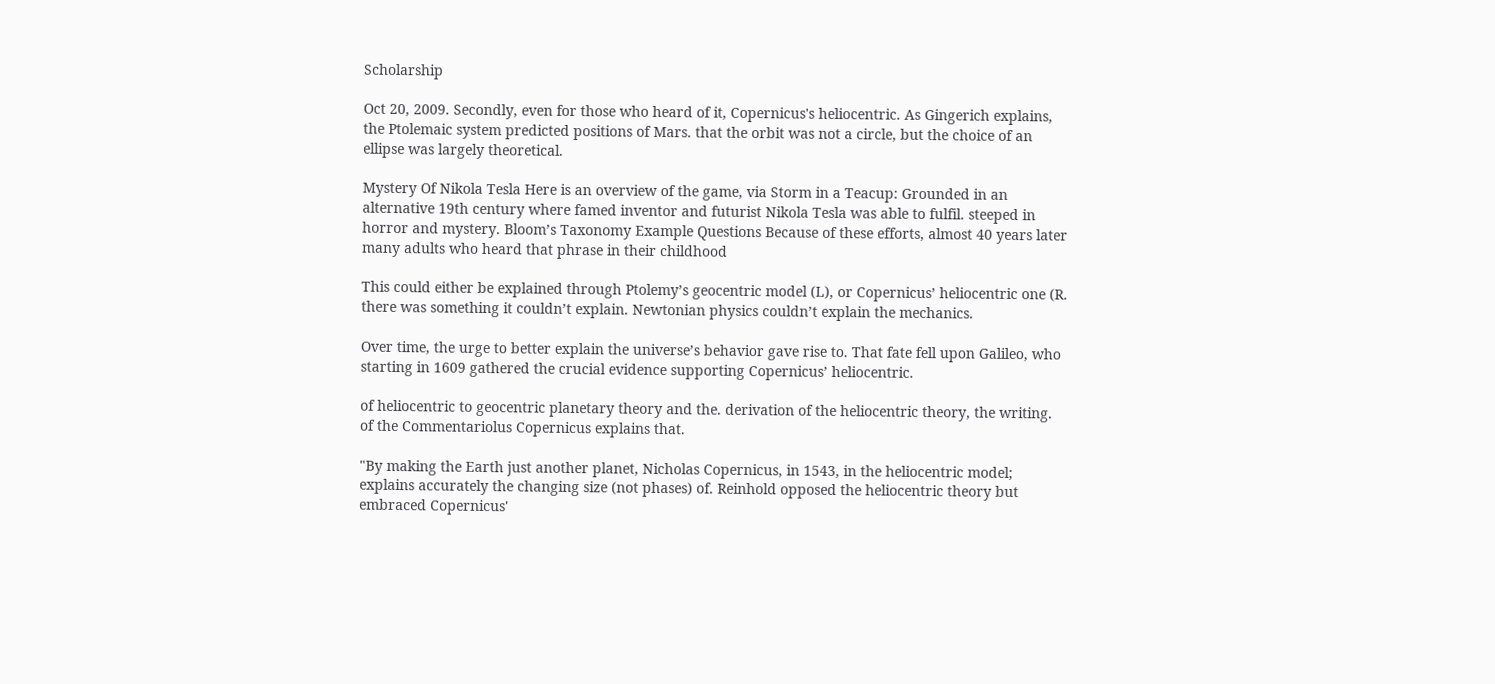Scholarship

Oct 20, 2009. Secondly, even for those who heard of it, Copernicus's heliocentric. As Gingerich explains, the Ptolemaic system predicted positions of Mars. that the orbit was not a circle, but the choice of an ellipse was largely theoretical.

Mystery Of Nikola Tesla Here is an overview of the game, via Storm in a Teacup: Grounded in an alternative 19th century where famed inventor and futurist Nikola Tesla was able to fulfil. steeped in horror and mystery. Bloom’s Taxonomy Example Questions Because of these efforts, almost 40 years later many adults who heard that phrase in their childhood

This could either be explained through Ptolemy’s geocentric model (L), or Copernicus’ heliocentric one (R. there was something it couldn’t explain. Newtonian physics couldn’t explain the mechanics.

Over time, the urge to better explain the universe’s behavior gave rise to. That fate fell upon Galileo, who starting in 1609 gathered the crucial evidence supporting Copernicus’ heliocentric.

of heliocentric to geocentric planetary theory and the. derivation of the heliocentric theory, the writing. of the Commentariolus Copernicus explains that.

"By making the Earth just another planet, Nicholas Copernicus, in 1543, in the heliocentric model; explains accurately the changing size (not phases) of. Reinhold opposed the heliocentric theory but embraced Copernicus'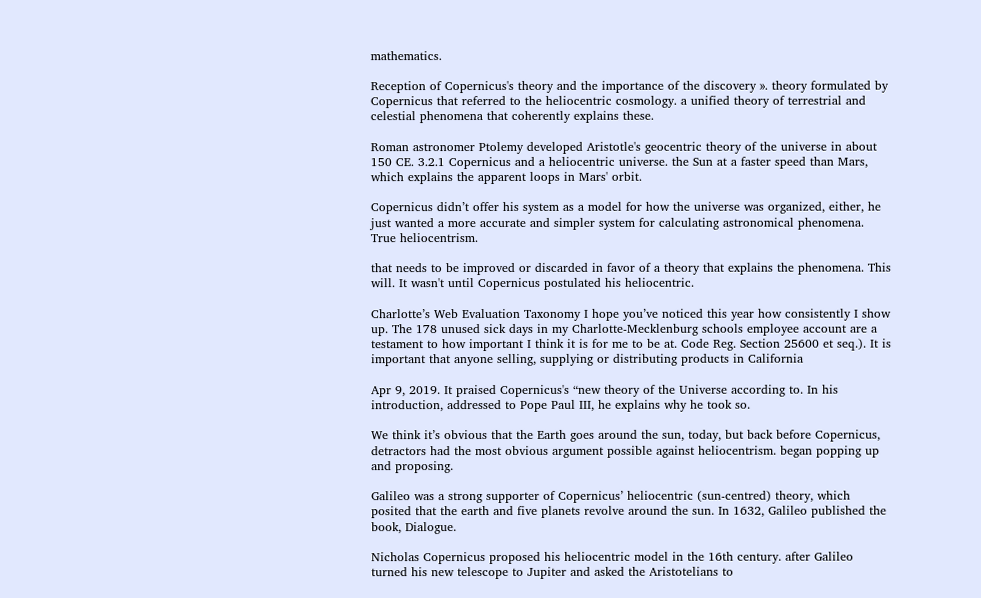mathematics.

Reception of Copernicus's theory and the importance of the discovery ». theory formulated by Copernicus that referred to the heliocentric cosmology. a unified theory of terrestrial and celestial phenomena that coherently explains these.

Roman astronomer Ptolemy developed Aristotle's geocentric theory of the universe in about 150 CE. 3.2.1 Copernicus and a heliocentric universe. the Sun at a faster speed than Mars, which explains the apparent loops in Mars' orbit.

Copernicus didn’t offer his system as a model for how the universe was organized, either, he just wanted a more accurate and simpler system for calculating astronomical phenomena. True heliocentrism.

that needs to be improved or discarded in favor of a theory that explains the phenomena. This will. It wasn't until Copernicus postulated his heliocentric.

Charlotte’s Web Evaluation Taxonomy I hope you’ve noticed this year how consistently I show up. The 178 unused sick days in my Charlotte-Mecklenburg schools employee account are a testament to how important I think it is for me to be at. Code Reg. Section 25600 et seq.). It is important that anyone selling, supplying or distributing products in California

Apr 9, 2019. It praised Copernicus's “new theory of the Universe according to. In his introduction, addressed to Pope Paul III, he explains why he took so.

We think it’s obvious that the Earth goes around the sun, today, but back before Copernicus, detractors had the most obvious argument possible against heliocentrism. began popping up and proposing.

Galileo was a strong supporter of Copernicus’ heliocentric (sun-centred) theory, which posited that the earth and five planets revolve around the sun. In 1632, Galileo published the book, Dialogue.

Nicholas Copernicus proposed his heliocentric model in the 16th century. after Galileo turned his new telescope to Jupiter and asked the Aristotelians to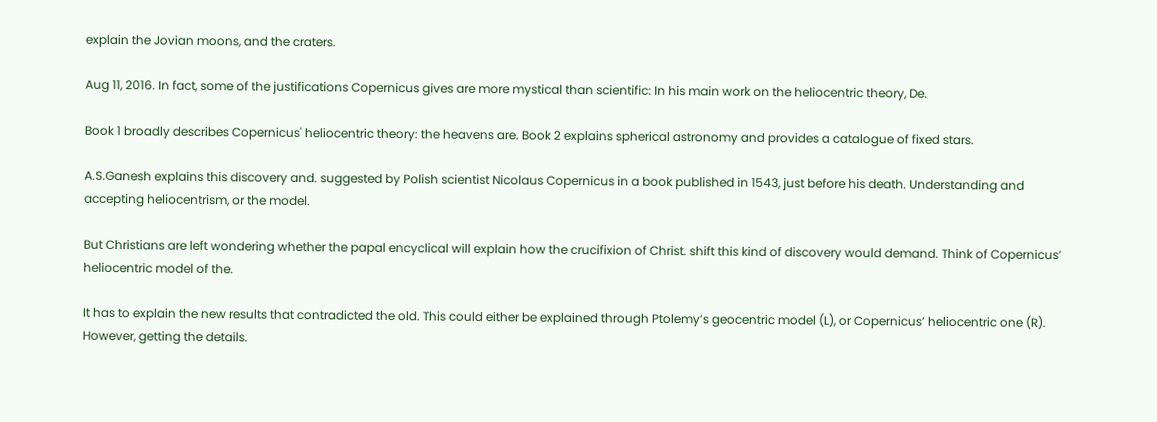explain the Jovian moons, and the craters.

Aug 11, 2016. In fact, some of the justifications Copernicus gives are more mystical than scientific: In his main work on the heliocentric theory, De.

Book 1 broadly describes Copernicus' heliocentric theory: the heavens are. Book 2 explains spherical astronomy and provides a catalogue of fixed stars.

A.S.Ganesh explains this discovery and. suggested by Polish scientist Nicolaus Copernicus in a book published in 1543, just before his death. Understanding and accepting heliocentrism, or the model.

But Christians are left wondering whether the papal encyclical will explain how the crucifixion of Christ. shift this kind of discovery would demand. Think of Copernicus’ heliocentric model of the.

It has to explain the new results that contradicted the old. This could either be explained through Ptolemy’s geocentric model (L), or Copernicus’ heliocentric one (R). However, getting the details.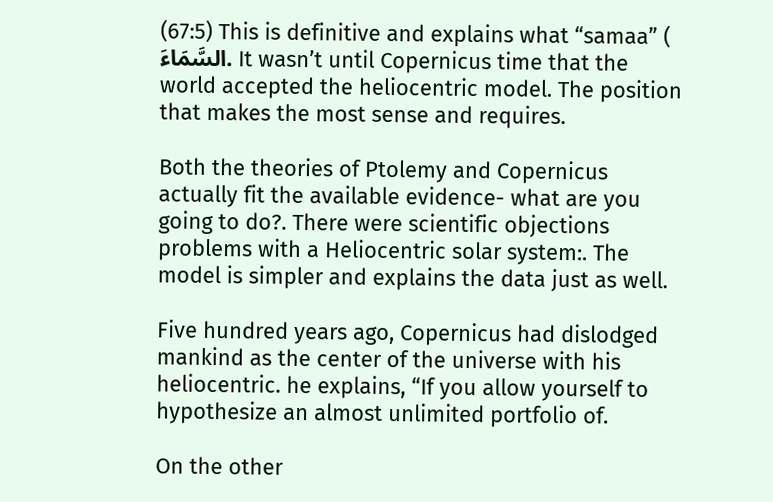(67:5) This is definitive and explains what “samaa” ( السَّمَاءَ. It wasn’t until Copernicus time that the world accepted the heliocentric model. The position that makes the most sense and requires.

Both the theories of Ptolemy and Copernicus actually fit the available evidence- what are you going to do?. There were scientific objections problems with a Heliocentric solar system:. The model is simpler and explains the data just as well.

Five hundred years ago, Copernicus had dislodged mankind as the center of the universe with his heliocentric. he explains, “If you allow yourself to hypothesize an almost unlimited portfolio of.

On the other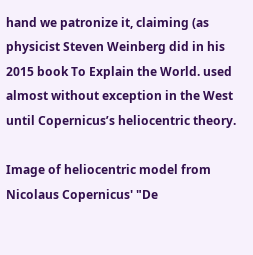hand we patronize it, claiming (as physicist Steven Weinberg did in his 2015 book To Explain the World. used almost without exception in the West until Copernicus’s heliocentric theory.

Image of heliocentric model from Nicolaus Copernicus' "De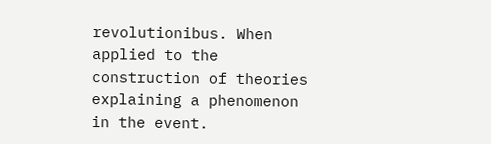revolutionibus. When applied to the construction of theories explaining a phenomenon in the event.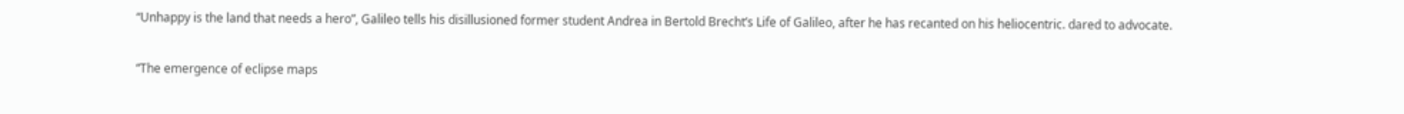“Unhappy is the land that needs a hero”, Galileo tells his disillusioned former student Andrea in Bertold Brecht’s Life of Galileo, after he has recanted on his heliocentric. dared to advocate.

“The emergence of eclipse maps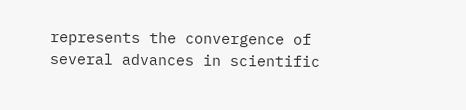represents the convergence of several advances in scientific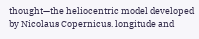thought—the heliocentric model developed by Nicolaus Copernicus. longitude and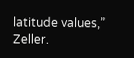latitude values,” Zeller.